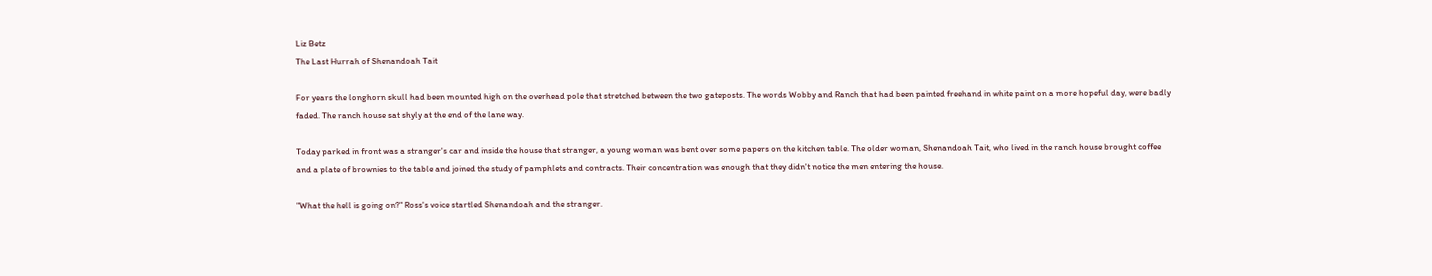Liz Betz
The Last Hurrah of Shenandoah Tait

For years the longhorn skull had been mounted high on the overhead pole that stretched between the two gateposts. The words Wobby and Ranch that had been painted freehand in white paint on a more hopeful day, were badly faded. The ranch house sat shyly at the end of the lane way.

Today parked in front was a stranger's car and inside the house that stranger, a young woman was bent over some papers on the kitchen table. The older woman, Shenandoah Tait, who lived in the ranch house brought coffee and a plate of brownies to the table and joined the study of pamphlets and contracts. Their concentration was enough that they didn't notice the men entering the house.

"What the hell is going on?" Ross's voice startled Shenandoah and the stranger.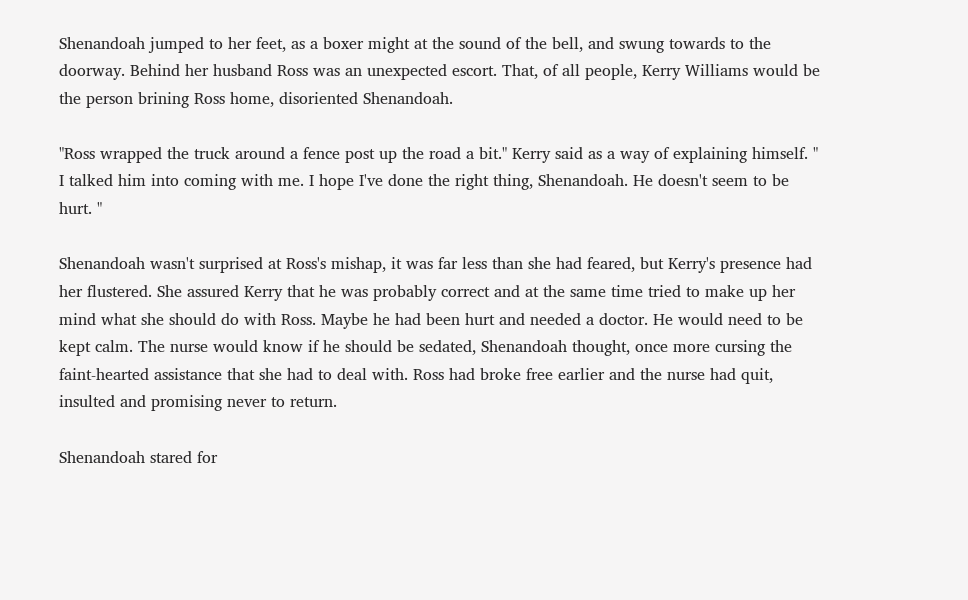Shenandoah jumped to her feet, as a boxer might at the sound of the bell, and swung towards to the doorway. Behind her husband Ross was an unexpected escort. That, of all people, Kerry Williams would be the person brining Ross home, disoriented Shenandoah.

"Ross wrapped the truck around a fence post up the road a bit." Kerry said as a way of explaining himself. " I talked him into coming with me. I hope I've done the right thing, Shenandoah. He doesn't seem to be hurt. "

Shenandoah wasn't surprised at Ross's mishap, it was far less than she had feared, but Kerry's presence had her flustered. She assured Kerry that he was probably correct and at the same time tried to make up her mind what she should do with Ross. Maybe he had been hurt and needed a doctor. He would need to be kept calm. The nurse would know if he should be sedated, Shenandoah thought, once more cursing the faint-hearted assistance that she had to deal with. Ross had broke free earlier and the nurse had quit, insulted and promising never to return.

Shenandoah stared for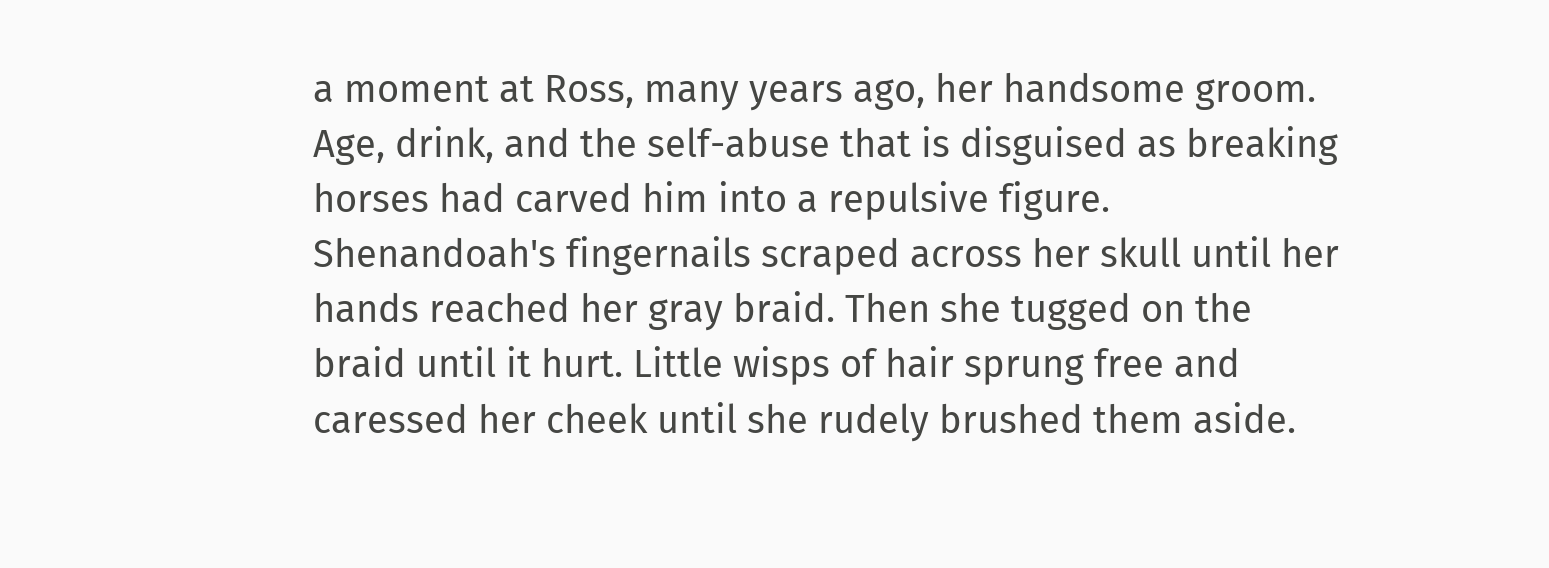a moment at Ross, many years ago, her handsome groom. Age, drink, and the self-abuse that is disguised as breaking horses had carved him into a repulsive figure. Shenandoah's fingernails scraped across her skull until her hands reached her gray braid. Then she tugged on the braid until it hurt. Little wisps of hair sprung free and caressed her cheek until she rudely brushed them aside.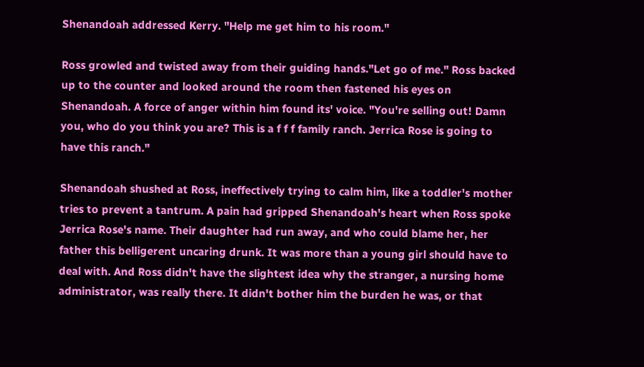Shenandoah addressed Kerry. "Help me get him to his room."

Ross growled and twisted away from their guiding hands."Let go of me." Ross backed up to the counter and looked around the room then fastened his eyes on Shenandoah. A force of anger within him found its' voice. "You're selling out! Damn you, who do you think you are? This is a f f f family ranch. Jerrica Rose is going to have this ranch."

Shenandoah shushed at Ross, ineffectively trying to calm him, like a toddler's mother tries to prevent a tantrum. A pain had gripped Shenandoah's heart when Ross spoke Jerrica Rose's name. Their daughter had run away, and who could blame her, her father this belligerent uncaring drunk. It was more than a young girl should have to deal with. And Ross didn't have the slightest idea why the stranger, a nursing home administrator, was really there. It didn't bother him the burden he was, or that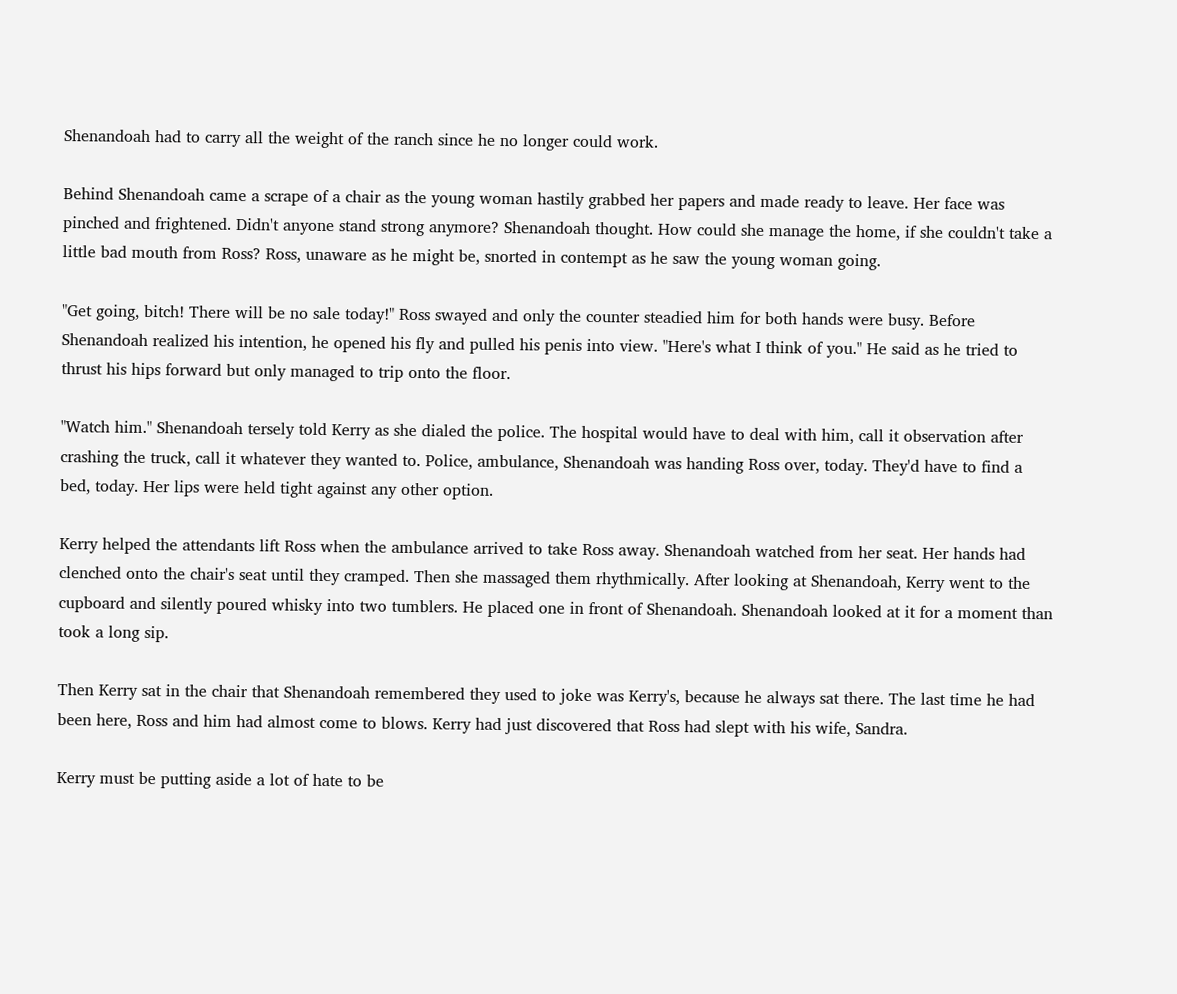Shenandoah had to carry all the weight of the ranch since he no longer could work.

Behind Shenandoah came a scrape of a chair as the young woman hastily grabbed her papers and made ready to leave. Her face was pinched and frightened. Didn't anyone stand strong anymore? Shenandoah thought. How could she manage the home, if she couldn't take a little bad mouth from Ross? Ross, unaware as he might be, snorted in contempt as he saw the young woman going.

"Get going, bitch! There will be no sale today!" Ross swayed and only the counter steadied him for both hands were busy. Before Shenandoah realized his intention, he opened his fly and pulled his penis into view. "Here's what I think of you." He said as he tried to thrust his hips forward but only managed to trip onto the floor.

"Watch him." Shenandoah tersely told Kerry as she dialed the police. The hospital would have to deal with him, call it observation after crashing the truck, call it whatever they wanted to. Police, ambulance, Shenandoah was handing Ross over, today. They'd have to find a bed, today. Her lips were held tight against any other option.

Kerry helped the attendants lift Ross when the ambulance arrived to take Ross away. Shenandoah watched from her seat. Her hands had clenched onto the chair's seat until they cramped. Then she massaged them rhythmically. After looking at Shenandoah, Kerry went to the cupboard and silently poured whisky into two tumblers. He placed one in front of Shenandoah. Shenandoah looked at it for a moment than took a long sip.

Then Kerry sat in the chair that Shenandoah remembered they used to joke was Kerry's, because he always sat there. The last time he had been here, Ross and him had almost come to blows. Kerry had just discovered that Ross had slept with his wife, Sandra.

Kerry must be putting aside a lot of hate to be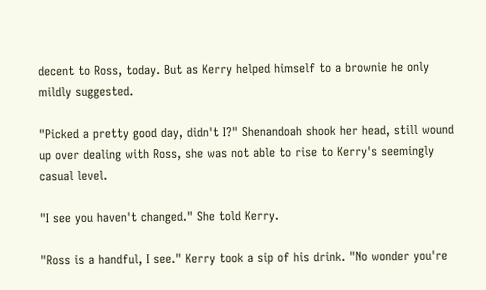decent to Ross, today. But as Kerry helped himself to a brownie he only mildly suggested.

"Picked a pretty good day, didn't I?" Shenandoah shook her head, still wound up over dealing with Ross, she was not able to rise to Kerry's seemingly casual level.

"I see you haven't changed." She told Kerry.

"Ross is a handful, I see." Kerry took a sip of his drink. "No wonder you're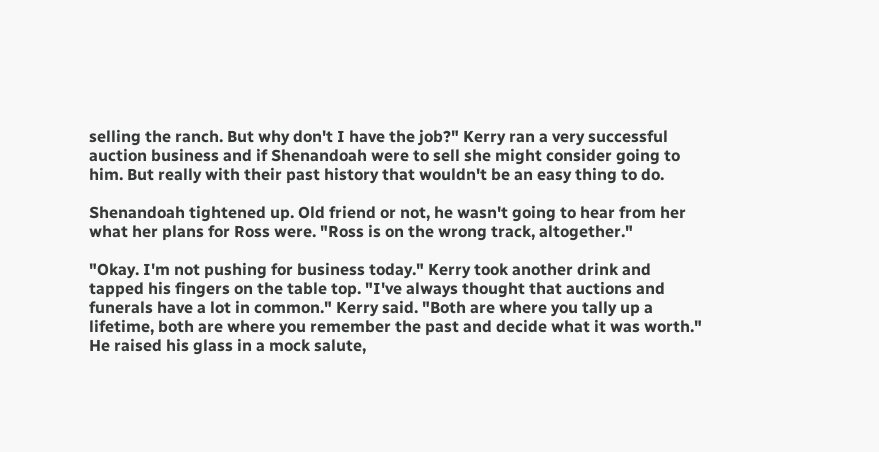selling the ranch. But why don't I have the job?" Kerry ran a very successful auction business and if Shenandoah were to sell she might consider going to him. But really with their past history that wouldn't be an easy thing to do.

Shenandoah tightened up. Old friend or not, he wasn't going to hear from her what her plans for Ross were. "Ross is on the wrong track, altogether."

"Okay. I'm not pushing for business today." Kerry took another drink and tapped his fingers on the table top. "I've always thought that auctions and funerals have a lot in common." Kerry said. "Both are where you tally up a lifetime, both are where you remember the past and decide what it was worth." He raised his glass in a mock salute,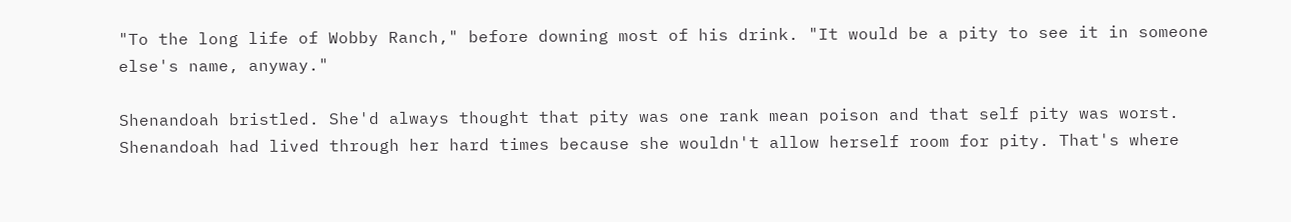"To the long life of Wobby Ranch," before downing most of his drink. "It would be a pity to see it in someone else's name, anyway."

Shenandoah bristled. She'd always thought that pity was one rank mean poison and that self pity was worst. Shenandoah had lived through her hard times because she wouldn't allow herself room for pity. That's where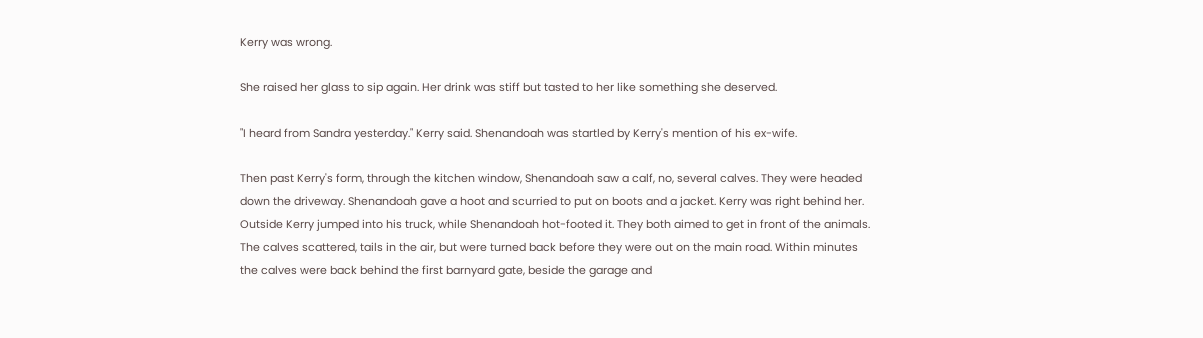Kerry was wrong.

She raised her glass to sip again. Her drink was stiff but tasted to her like something she deserved.

"I heard from Sandra yesterday." Kerry said. Shenandoah was startled by Kerry's mention of his ex-wife.

Then past Kerry's form, through the kitchen window, Shenandoah saw a calf, no, several calves. They were headed down the driveway. Shenandoah gave a hoot and scurried to put on boots and a jacket. Kerry was right behind her. Outside Kerry jumped into his truck, while Shenandoah hot-footed it. They both aimed to get in front of the animals. The calves scattered, tails in the air, but were turned back before they were out on the main road. Within minutes the calves were back behind the first barnyard gate, beside the garage and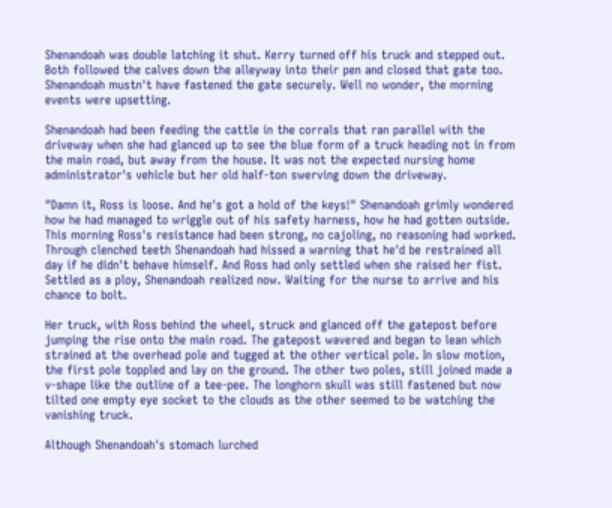Shenandoah was double latching it shut. Kerry turned off his truck and stepped out. Both followed the calves down the alleyway into their pen and closed that gate too. Shenandoah mustn't have fastened the gate securely. Well no wonder, the morning events were upsetting.

Shenandoah had been feeding the cattle in the corrals that ran parallel with the driveway when she had glanced up to see the blue form of a truck heading not in from the main road, but away from the house. It was not the expected nursing home administrator's vehicle but her old half-ton swerving down the driveway.

"Damn it, Ross is loose. And he's got a hold of the keys!" Shenandoah grimly wondered how he had managed to wriggle out of his safety harness, how he had gotten outside. This morning Ross's resistance had been strong, no cajoling, no reasoning had worked. Through clenched teeth Shenandoah had hissed a warning that he'd be restrained all day if he didn't behave himself. And Ross had only settled when she raised her fist. Settled as a ploy, Shenandoah realized now. Waiting for the nurse to arrive and his chance to bolt.

Her truck, with Ross behind the wheel, struck and glanced off the gatepost before jumping the rise onto the main road. The gatepost wavered and began to lean which strained at the overhead pole and tugged at the other vertical pole. In slow motion, the first pole toppled and lay on the ground. The other two poles, still joined made a v-shape like the outline of a tee-pee. The longhorn skull was still fastened but now tilted one empty eye socket to the clouds as the other seemed to be watching the vanishing truck.

Although Shenandoah's stomach lurched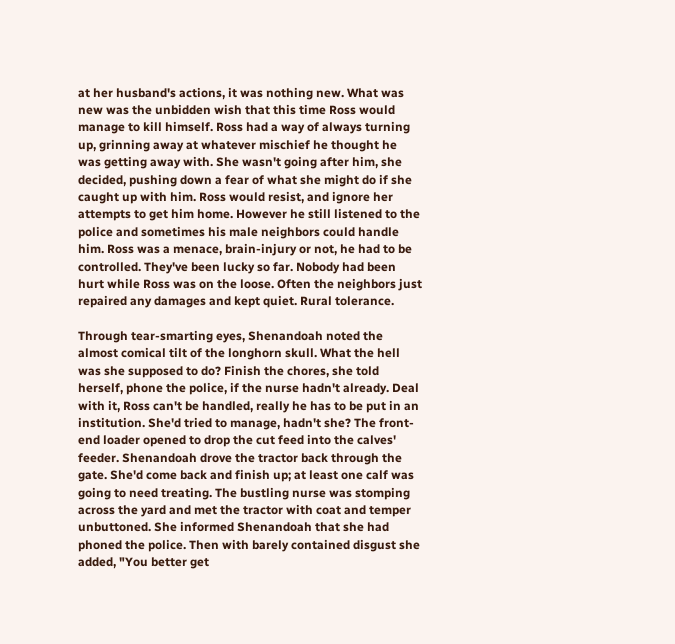at her husband's actions, it was nothing new. What was new was the unbidden wish that this time Ross would manage to kill himself. Ross had a way of always turning up, grinning away at whatever mischief he thought he was getting away with. She wasn't going after him, she decided, pushing down a fear of what she might do if she caught up with him. Ross would resist, and ignore her attempts to get him home. However he still listened to the police and sometimes his male neighbors could handle him. Ross was a menace, brain-injury or not, he had to be controlled. They've been lucky so far. Nobody had been hurt while Ross was on the loose. Often the neighbors just repaired any damages and kept quiet. Rural tolerance.

Through tear-smarting eyes, Shenandoah noted the almost comical tilt of the longhorn skull. What the hell was she supposed to do? Finish the chores, she told herself, phone the police, if the nurse hadn't already. Deal with it, Ross can't be handled, really he has to be put in an institution. She'd tried to manage, hadn't she? The front-end loader opened to drop the cut feed into the calves' feeder. Shenandoah drove the tractor back through the gate. She'd come back and finish up; at least one calf was going to need treating. The bustling nurse was stomping across the yard and met the tractor with coat and temper unbuttoned. She informed Shenandoah that she had phoned the police. Then with barely contained disgust she added, "You better get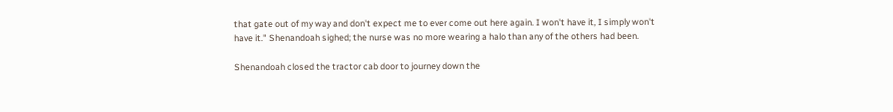that gate out of my way and don't expect me to ever come out here again. I won't have it, I simply won't have it." Shenandoah sighed; the nurse was no more wearing a halo than any of the others had been.

Shenandoah closed the tractor cab door to journey down the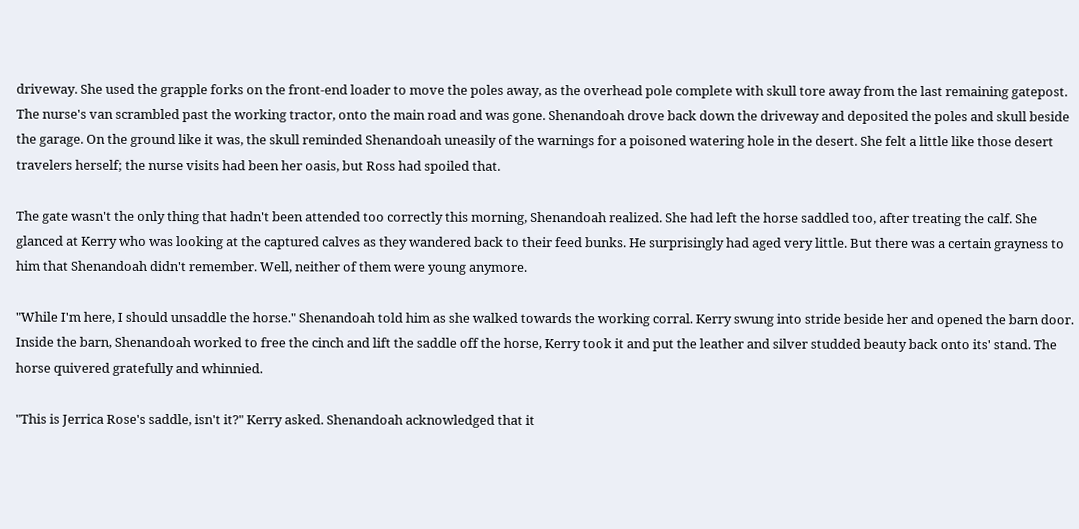driveway. She used the grapple forks on the front-end loader to move the poles away, as the overhead pole complete with skull tore away from the last remaining gatepost. The nurse's van scrambled past the working tractor, onto the main road and was gone. Shenandoah drove back down the driveway and deposited the poles and skull beside the garage. On the ground like it was, the skull reminded Shenandoah uneasily of the warnings for a poisoned watering hole in the desert. She felt a little like those desert travelers herself; the nurse visits had been her oasis, but Ross had spoiled that.

The gate wasn't the only thing that hadn't been attended too correctly this morning, Shenandoah realized. She had left the horse saddled too, after treating the calf. She glanced at Kerry who was looking at the captured calves as they wandered back to their feed bunks. He surprisingly had aged very little. But there was a certain grayness to him that Shenandoah didn't remember. Well, neither of them were young anymore.

"While I'm here, I should unsaddle the horse." Shenandoah told him as she walked towards the working corral. Kerry swung into stride beside her and opened the barn door. Inside the barn, Shenandoah worked to free the cinch and lift the saddle off the horse, Kerry took it and put the leather and silver studded beauty back onto its' stand. The horse quivered gratefully and whinnied.

"This is Jerrica Rose's saddle, isn't it?" Kerry asked. Shenandoah acknowledged that it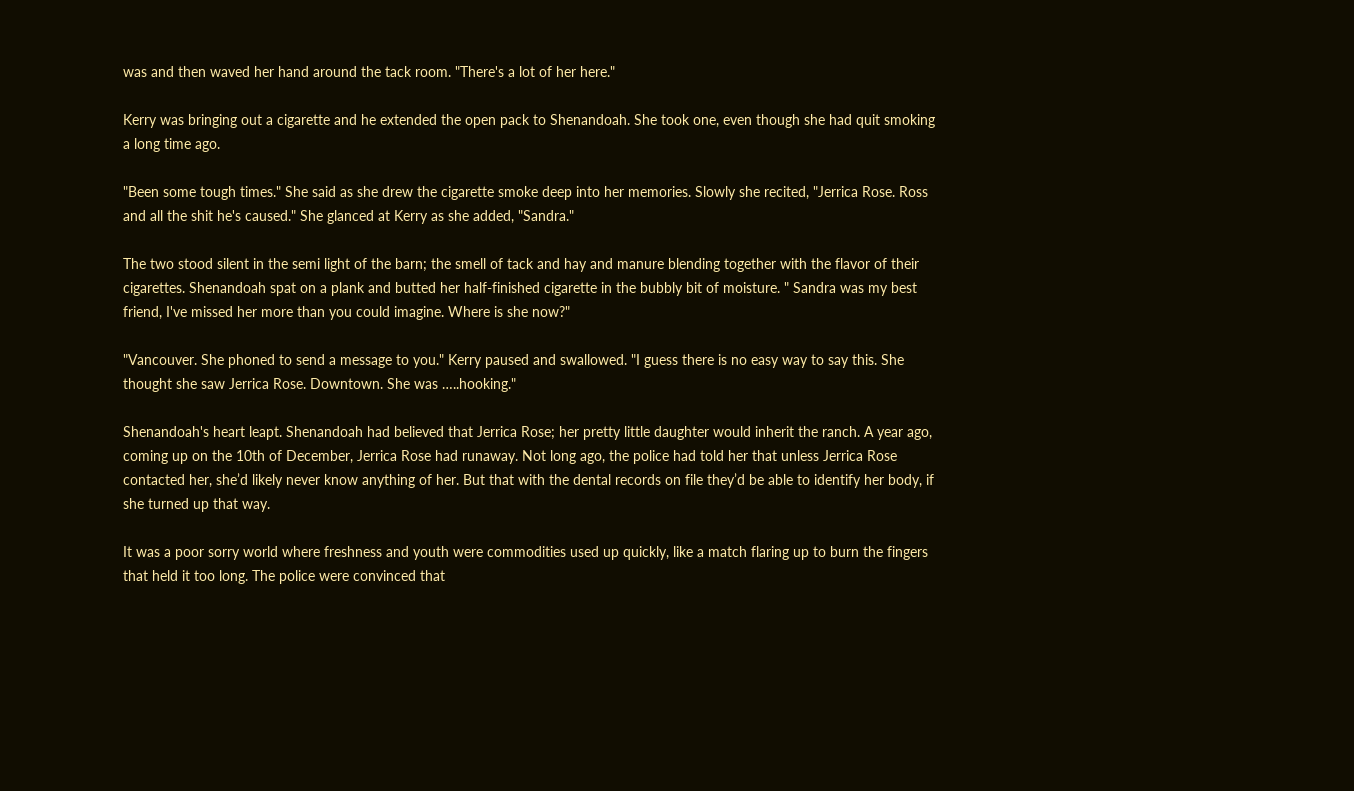was and then waved her hand around the tack room. "There's a lot of her here."

Kerry was bringing out a cigarette and he extended the open pack to Shenandoah. She took one, even though she had quit smoking a long time ago.

"Been some tough times." She said as she drew the cigarette smoke deep into her memories. Slowly she recited, "Jerrica Rose. Ross and all the shit he's caused." She glanced at Kerry as she added, "Sandra."

The two stood silent in the semi light of the barn; the smell of tack and hay and manure blending together with the flavor of their cigarettes. Shenandoah spat on a plank and butted her half-finished cigarette in the bubbly bit of moisture. " Sandra was my best friend, I've missed her more than you could imagine. Where is she now?"

"Vancouver. She phoned to send a message to you." Kerry paused and swallowed. "I guess there is no easy way to say this. She thought she saw Jerrica Rose. Downtown. She was …..hooking."

Shenandoah's heart leapt. Shenandoah had believed that Jerrica Rose; her pretty little daughter would inherit the ranch. A year ago, coming up on the 10th of December, Jerrica Rose had runaway. Not long ago, the police had told her that unless Jerrica Rose contacted her, she’d likely never know anything of her. But that with the dental records on file they’d be able to identify her body, if she turned up that way.

It was a poor sorry world where freshness and youth were commodities used up quickly, like a match flaring up to burn the fingers that held it too long. The police were convinced that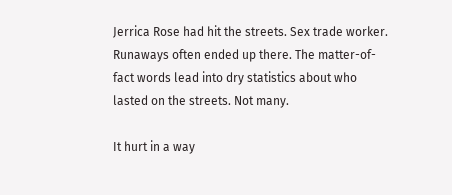Jerrica Rose had hit the streets. Sex trade worker. Runaways often ended up there. The matter-of-fact words lead into dry statistics about who lasted on the streets. Not many.

It hurt in a way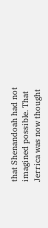that Shenandoah had not imagined possible. That Jerrica was now thought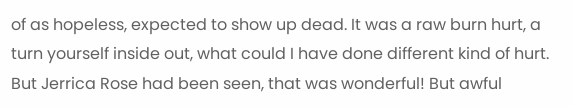of as hopeless, expected to show up dead. It was a raw burn hurt, a turn yourself inside out, what could I have done different kind of hurt. But Jerrica Rose had been seen, that was wonderful! But awful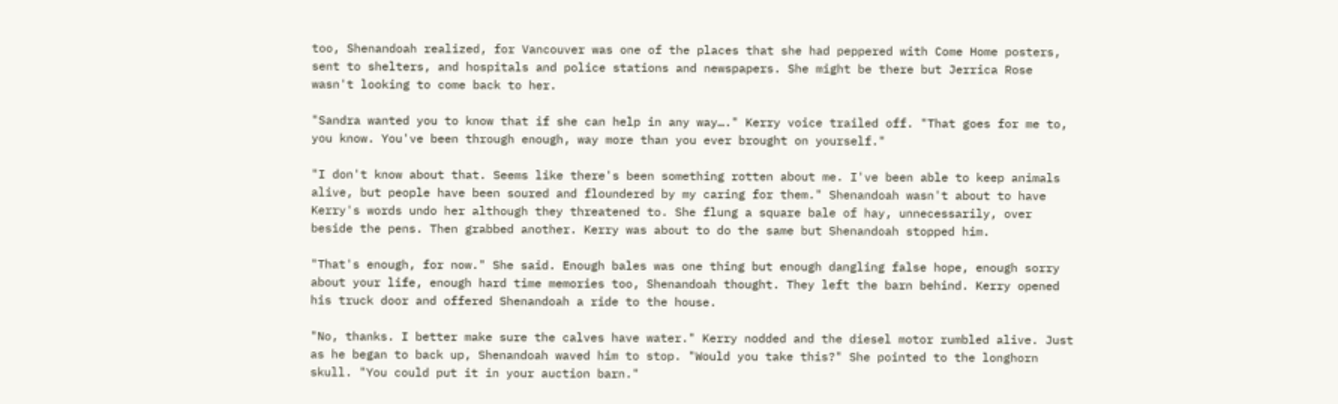too, Shenandoah realized, for Vancouver was one of the places that she had peppered with Come Home posters, sent to shelters, and hospitals and police stations and newspapers. She might be there but Jerrica Rose wasn't looking to come back to her.

"Sandra wanted you to know that if she can help in any way…." Kerry voice trailed off. "That goes for me to, you know. You've been through enough, way more than you ever brought on yourself."

"I don't know about that. Seems like there's been something rotten about me. I've been able to keep animals alive, but people have been soured and floundered by my caring for them." Shenandoah wasn't about to have Kerry's words undo her although they threatened to. She flung a square bale of hay, unnecessarily, over beside the pens. Then grabbed another. Kerry was about to do the same but Shenandoah stopped him.

"That's enough, for now." She said. Enough bales was one thing but enough dangling false hope, enough sorry about your life, enough hard time memories too, Shenandoah thought. They left the barn behind. Kerry opened his truck door and offered Shenandoah a ride to the house.

"No, thanks. I better make sure the calves have water." Kerry nodded and the diesel motor rumbled alive. Just as he began to back up, Shenandoah waved him to stop. "Would you take this?" She pointed to the longhorn skull. "You could put it in your auction barn."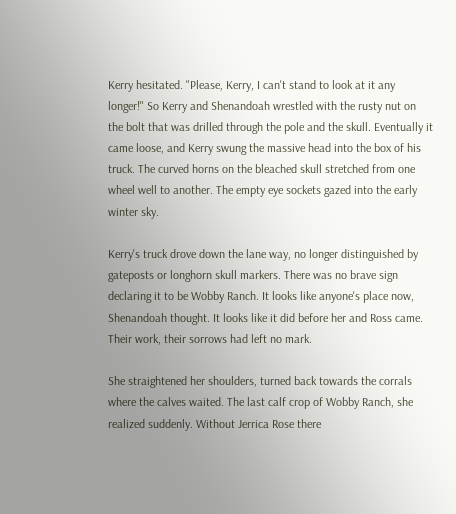Kerry hesitated. "Please, Kerry, I can't stand to look at it any longer!" So Kerry and Shenandoah wrestled with the rusty nut on the bolt that was drilled through the pole and the skull. Eventually it came loose, and Kerry swung the massive head into the box of his truck. The curved horns on the bleached skull stretched from one wheel well to another. The empty eye sockets gazed into the early winter sky.

Kerry's truck drove down the lane way, no longer distinguished by gateposts or longhorn skull markers. There was no brave sign declaring it to be Wobby Ranch. It looks like anyone's place now, Shenandoah thought. It looks like it did before her and Ross came. Their work, their sorrows had left no mark.

She straightened her shoulders, turned back towards the corrals where the calves waited. The last calf crop of Wobby Ranch, she realized suddenly. Without Jerrica Rose there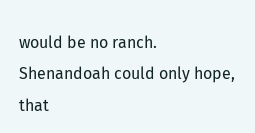would be no ranch. Shenandoah could only hope, that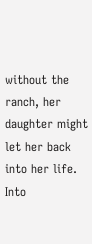without the ranch, her daughter might let her back into her life. Into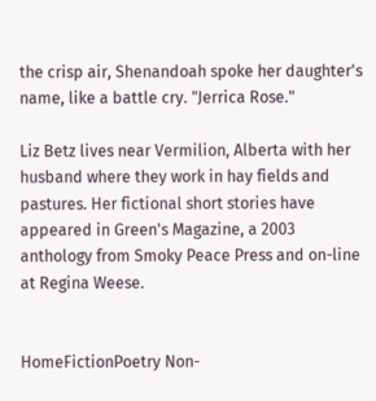the crisp air, Shenandoah spoke her daughter's name, like a battle cry. "Jerrica Rose."

Liz Betz lives near Vermilion, Alberta with her husband where they work in hay fields and pastures. Her fictional short stories have appeared in Green's Magazine, a 2003 anthology from Smoky Peace Press and on-line at Regina Weese.


HomeFictionPoetry Non-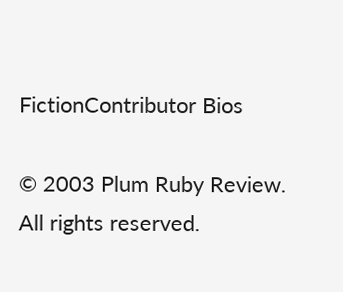FictionContributor Bios

© 2003 Plum Ruby Review. All rights reserved.